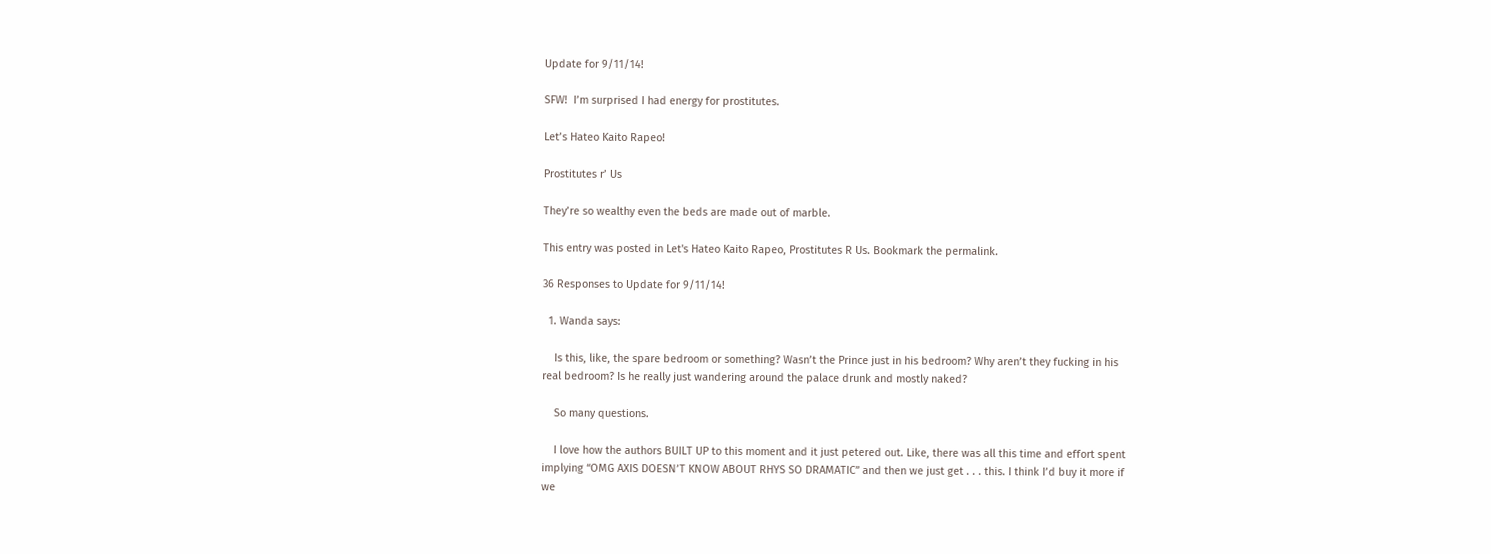Update for 9/11/14!

SFW!  I’m surprised I had energy for prostitutes.

Let’s Hateo Kaito Rapeo!

Prostitutes r’ Us

They’re so wealthy even the beds are made out of marble.

This entry was posted in Let's Hateo Kaito Rapeo, Prostitutes R Us. Bookmark the permalink.

36 Responses to Update for 9/11/14!

  1. Wanda says:

    Is this, like, the spare bedroom or something? Wasn’t the Prince just in his bedroom? Why aren’t they fucking in his real bedroom? Is he really just wandering around the palace drunk and mostly naked?

    So many questions.

    I love how the authors BUILT UP to this moment and it just petered out. Like, there was all this time and effort spent implying “OMG AXIS DOESN’T KNOW ABOUT RHYS SO DRAMATIC” and then we just get . . . this. I think I’d buy it more if we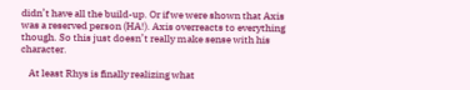didn’t have all the build-up. Or if we were shown that Axis was a reserved person (HA!). Axis overreacts to everything though. So this just doesn’t really make sense with his character.

    At least Rhys is finally realizing what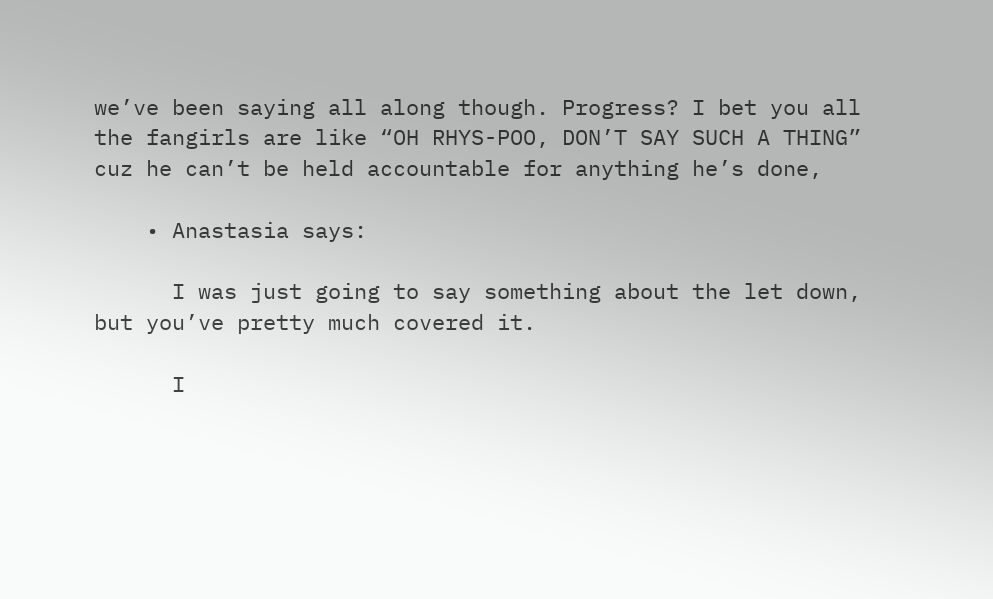we’ve been saying all along though. Progress? I bet you all the fangirls are like “OH RHYS-POO, DON’T SAY SUCH A THING” cuz he can’t be held accountable for anything he’s done,

    • Anastasia says:

      I was just going to say something about the let down, but you’ve pretty much covered it.

      I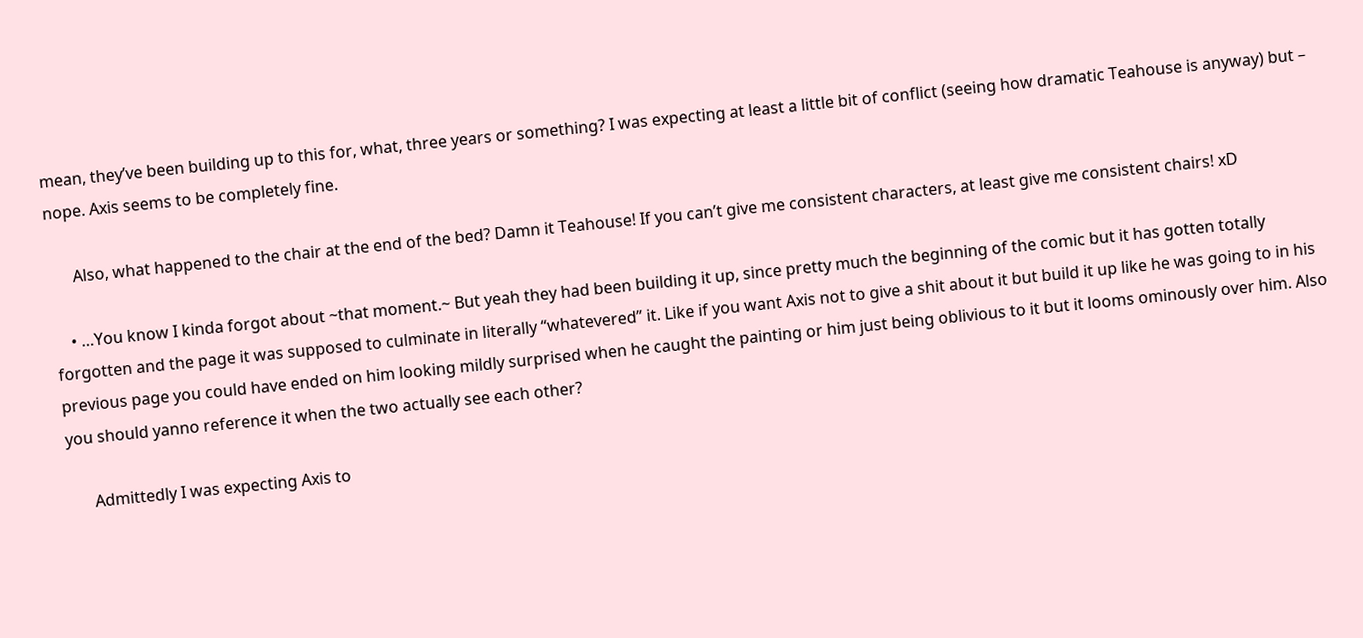mean, they’ve been building up to this for, what, three years or something? I was expecting at least a little bit of conflict (seeing how dramatic Teahouse is anyway) but – nope. Axis seems to be completely fine.

      Also, what happened to the chair at the end of the bed? Damn it Teahouse! If you can’t give me consistent characters, at least give me consistent chairs! xD

    • …You know I kinda forgot about ~that moment.~ But yeah they had been building it up, since pretty much the beginning of the comic but it has gotten totally forgotten and the page it was supposed to culminate in literally “whatevered” it. Like if you want Axis not to give a shit about it but build it up like he was going to in his previous page you could have ended on him looking mildly surprised when he caught the painting or him just being oblivious to it but it looms ominously over him. Also you should yanno reference it when the two actually see each other?

      Admittedly I was expecting Axis to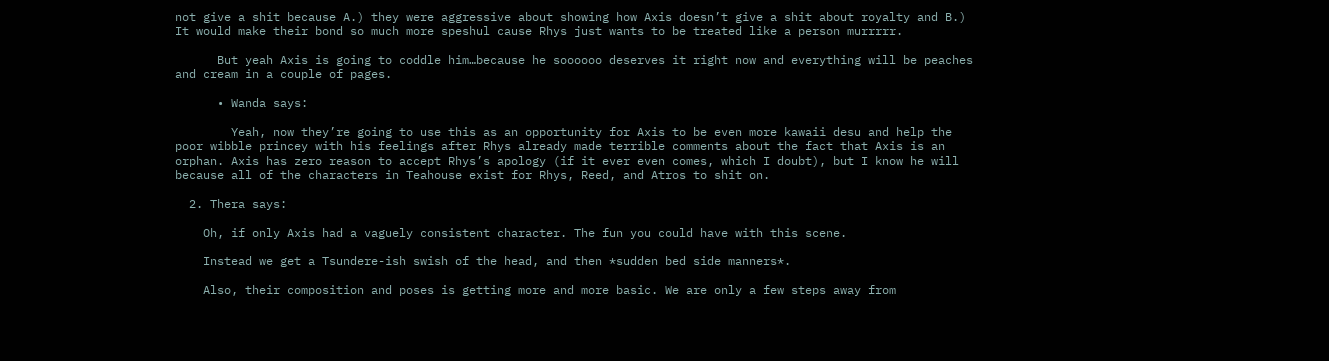not give a shit because A.) they were aggressive about showing how Axis doesn’t give a shit about royalty and B.) It would make their bond so much more speshul cause Rhys just wants to be treated like a person murrrrr.

      But yeah Axis is going to coddle him…because he soooooo deserves it right now and everything will be peaches and cream in a couple of pages.

      • Wanda says:

        Yeah, now they’re going to use this as an opportunity for Axis to be even more kawaii desu and help the poor wibble princey with his feelings after Rhys already made terrible comments about the fact that Axis is an orphan. Axis has zero reason to accept Rhys’s apology (if it ever even comes, which I doubt), but I know he will because all of the characters in Teahouse exist for Rhys, Reed, and Atros to shit on.

  2. Thera says:

    Oh, if only Axis had a vaguely consistent character. The fun you could have with this scene.

    Instead we get a Tsundere-ish swish of the head, and then *sudden bed side manners*.

    Also, their composition and poses is getting more and more basic. We are only a few steps away from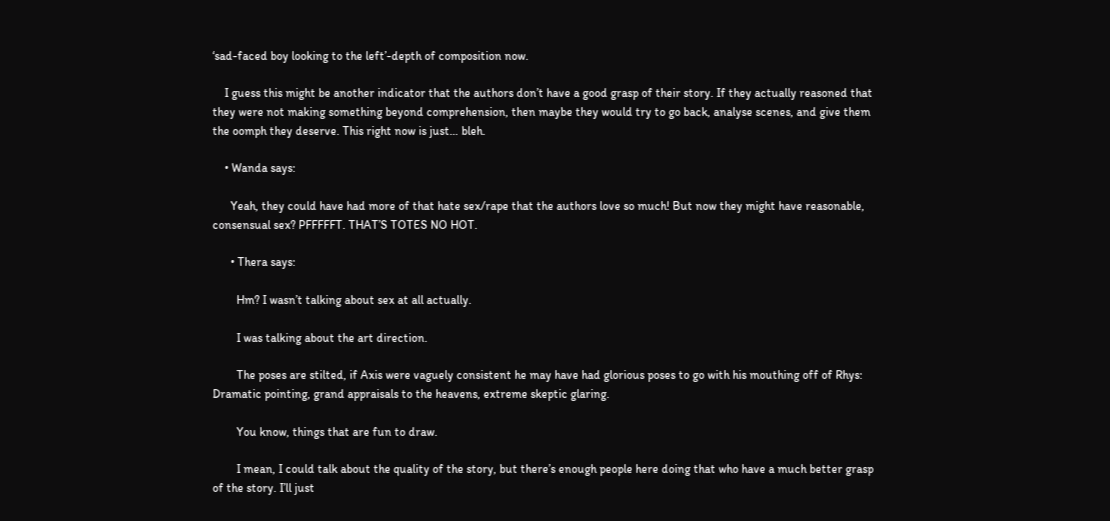‘sad-faced boy looking to the left’-depth of composition now.

    I guess this might be another indicator that the authors don’t have a good grasp of their story. If they actually reasoned that they were not making something beyond comprehension, then maybe they would try to go back, analyse scenes, and give them the oomph they deserve. This right now is just… bleh.

    • Wanda says:

      Yeah, they could have had more of that hate sex/rape that the authors love so much! But now they might have reasonable, consensual sex? PFFFFFT. THAT’S TOTES NO HOT.

      • Thera says:

        Hm? I wasn’t talking about sex at all actually.

        I was talking about the art direction.

        The poses are stilted, if Axis were vaguely consistent he may have had glorious poses to go with his mouthing off of Rhys: Dramatic pointing, grand appraisals to the heavens, extreme skeptic glaring.

        You know, things that are fun to draw.

        I mean, I could talk about the quality of the story, but there’s enough people here doing that who have a much better grasp of the story. I’ll just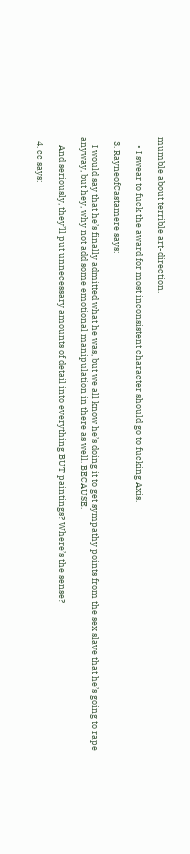mumble about terrible art-direction.

    • I swear to fuck the award for most inconsistent character should go to fucking Axis.

  3. RayneofCastamere says:

    I would say that he’s finally admitted what he was, but we all know he’s doing it to get sympathy points from the sex slave that he’s going to rape anyway, but hey, why not add some emotional manipulation in there as well. BECAUSE.

    And seriously, they’ll put unnecessary amounts of detail into everything BUT paintings? Where’s the sense?

  4. cc says: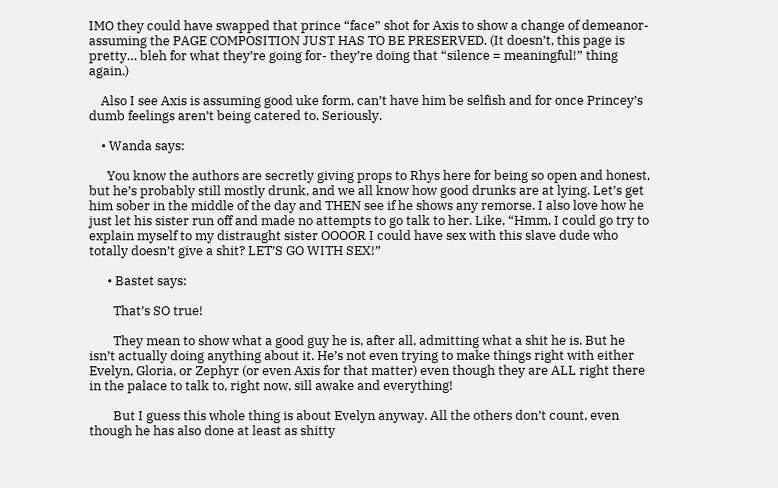IMO they could have swapped that prince “face” shot for Axis to show a change of demeanor- assuming the PAGE COMPOSITION JUST HAS TO BE PRESERVED. (It doesn’t, this page is pretty… bleh for what they’re going for- they’re doing that “silence = meaningful!” thing again.)

    Also I see Axis is assuming good uke form, can’t have him be selfish and for once Princey’s dumb feelings aren’t being catered to. Seriously.

    • Wanda says:

      You know the authors are secretly giving props to Rhys here for being so open and honest, but he’s probably still mostly drunk, and we all know how good drunks are at lying. Let’s get him sober in the middle of the day and THEN see if he shows any remorse. I also love how he just let his sister run off and made no attempts to go talk to her. Like, “Hmm, I could go try to explain myself to my distraught sister OOOOR I could have sex with this slave dude who totally doesn’t give a shit? LET’S GO WITH SEX!”

      • Bastet says:

        That’s SO true!

        They mean to show what a good guy he is, after all, admitting what a shit he is. But he isn’t actually doing anything about it. He’s not even trying to make things right with either Evelyn, Gloria, or Zephyr (or even Axis for that matter) even though they are ALL right there in the palace to talk to, right now, sill awake and everything!

        But I guess this whole thing is about Evelyn anyway. All the others don’t count, even though he has also done at least as shitty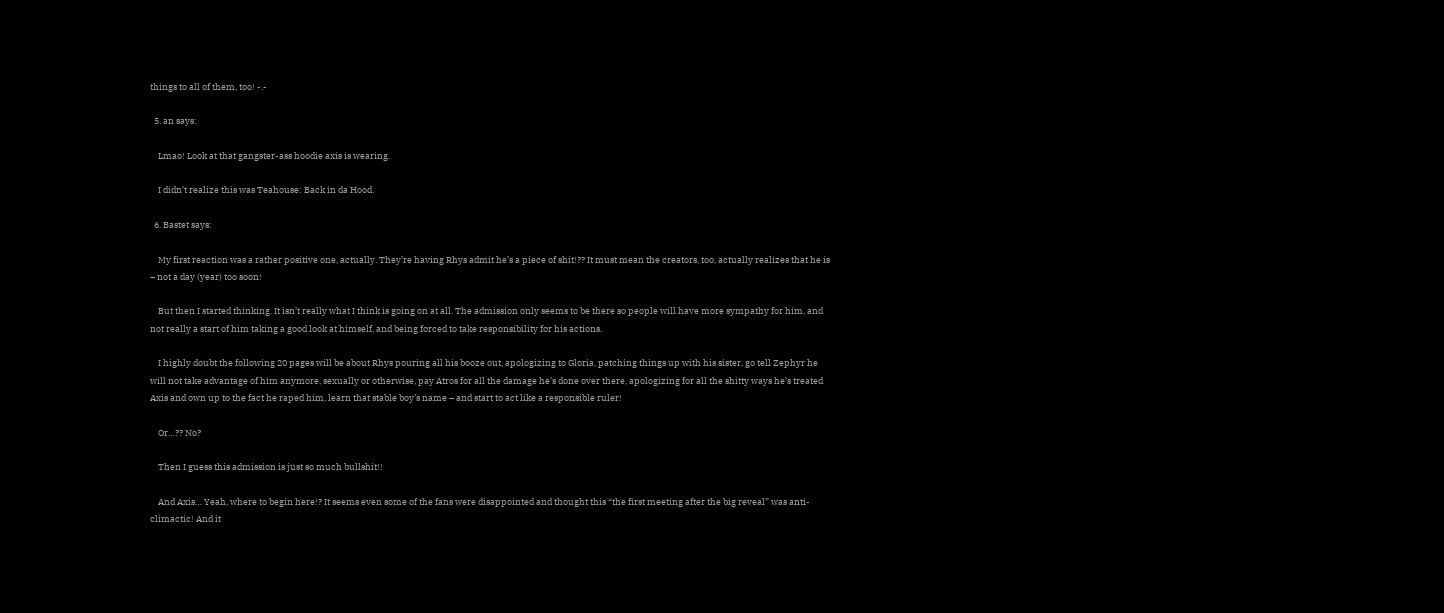things to all of them, too! -.-

  5. an says:

    Lmao! Look at that gangster-ass hoodie axis is wearing.

    I didn’t realize this was Teahouse: Back in da Hood.

  6. Bastet says:

    My first reaction was a rather positive one, actually. They’re having Rhys admit he’s a piece of shit!?? It must mean the creators, too, actually realizes that he is – not a day (year) too soon!

    But then I started thinking. It isn’t really what I think is going on at all. The admission only seems to be there so people will have more sympathy for him, and not really a start of him taking a good look at himself, and being forced to take responsibility for his actions.

    I highly doubt the following 20 pages will be about Rhys pouring all his booze out, apologizing to Gloria, patching things up with his sister, go tell Zephyr he will not take advantage of him anymore, sexually or otherwise, pay Atros for all the damage he’s done over there, apologizing for all the shitty ways he’s treated Axis and own up to the fact he raped him, learn that stable boy’s name – and start to act like a responsible ruler!

    Or…?? No?

    Then I guess this admission is just so much bullshit!!

    And Axis… Yeah, where to begin here!? It seems even some of the fans were disappointed and thought this “the first meeting after the big reveal” was anti-climactic! And it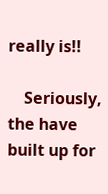really is!!

    Seriously, the have built up for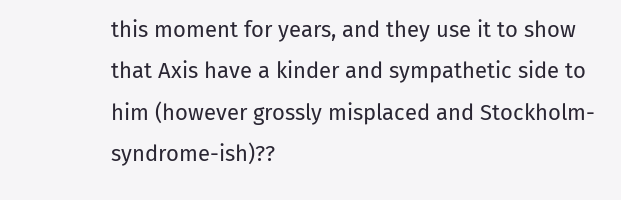this moment for years, and they use it to show that Axis have a kinder and sympathetic side to him (however grossly misplaced and Stockholm-syndrome-ish)??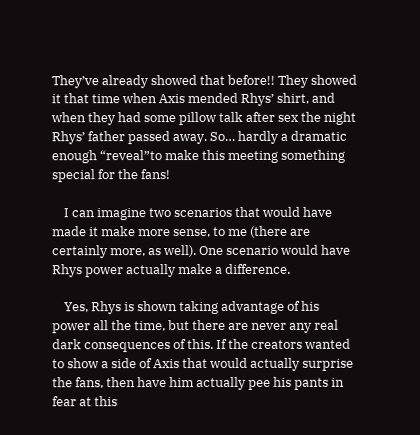They’ve already showed that before!! They showed it that time when Axis mended Rhys’ shirt, and when they had some pillow talk after sex the night Rhys’ father passed away. So… hardly a dramatic enough “reveal”to make this meeting something special for the fans!

    I can imagine two scenarios that would have made it make more sense, to me (there are certainly more, as well). One scenario would have Rhys power actually make a difference.

    Yes, Rhys is shown taking advantage of his power all the time, but there are never any real dark consequences of this. If the creators wanted to show a side of Axis that would actually surprise the fans, then have him actually pee his pants in fear at this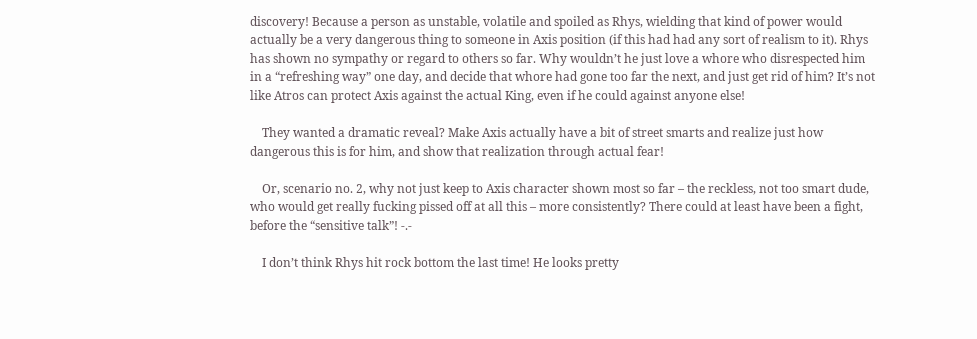discovery! Because a person as unstable, volatile and spoiled as Rhys, wielding that kind of power would actually be a very dangerous thing to someone in Axis position (if this had had any sort of realism to it). Rhys has shown no sympathy or regard to others so far. Why wouldn’t he just love a whore who disrespected him in a “refreshing way” one day, and decide that whore had gone too far the next, and just get rid of him? It’s not like Atros can protect Axis against the actual King, even if he could against anyone else!

    They wanted a dramatic reveal? Make Axis actually have a bit of street smarts and realize just how dangerous this is for him, and show that realization through actual fear!

    Or, scenario no. 2, why not just keep to Axis character shown most so far – the reckless, not too smart dude, who would get really fucking pissed off at all this – more consistently? There could at least have been a fight, before the “sensitive talk”! -.-

    I don’t think Rhys hit rock bottom the last time! He looks pretty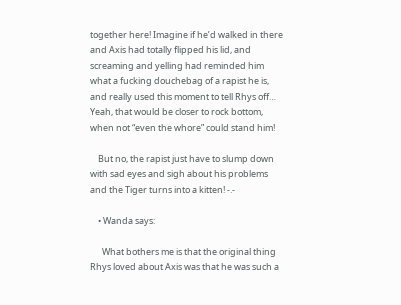together here! Imagine if he’d walked in there and Axis had totally flipped his lid, and screaming and yelling had reminded him what a fucking douchebag of a rapist he is, and really used this moment to tell Rhys off… Yeah, that would be closer to rock bottom, when not “even the whore” could stand him!

    But no, the rapist just have to slump down with sad eyes and sigh about his problems and the Tiger turns into a kitten! -.-

    • Wanda says:

      What bothers me is that the original thing Rhys loved about Axis was that he was such a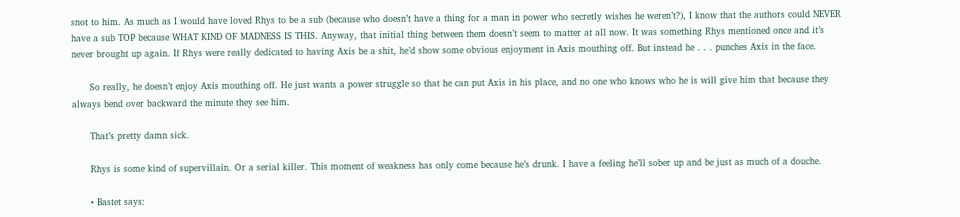snot to him. As much as I would have loved Rhys to be a sub (because who doesn’t have a thing for a man in power who secretly wishes he weren’t?), I know that the authors could NEVER have a sub TOP because WHAT KIND OF MADNESS IS THIS. Anyway, that initial thing between them doesn’t seem to matter at all now. It was something Rhys mentioned once and it’s never brought up again. If Rhys were really dedicated to having Axis be a shit, he’d show some obvious enjoyment in Axis mouthing off. But instead he . . . punches Axis in the face.

      So really, he doesn’t enjoy Axis mouthing off. He just wants a power struggle so that he can put Axis in his place, and no one who knows who he is will give him that because they always bend over backward the minute they see him.

      That’s pretty damn sick.

      Rhys is some kind of supervillain. Or a serial killer. This moment of weakness has only come because he’s drunk. I have a feeling he’ll sober up and be just as much of a douche.

      • Bastet says: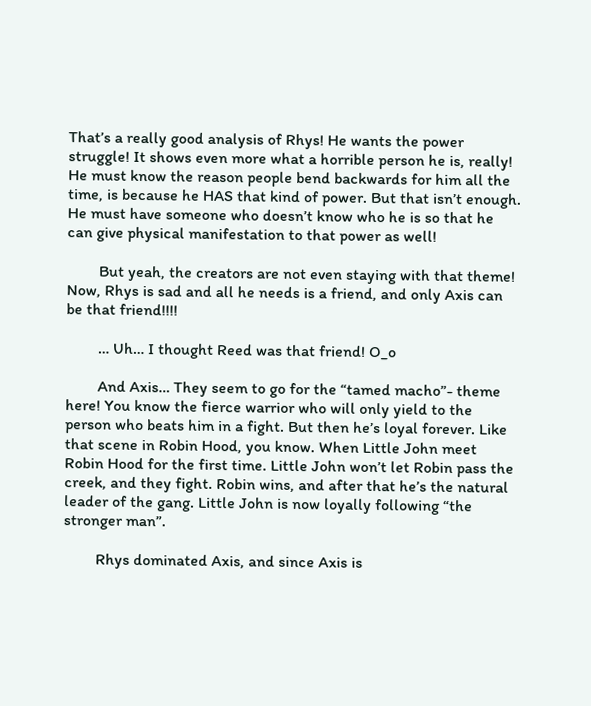That’s a really good analysis of Rhys! He wants the power struggle! It shows even more what a horrible person he is, really! He must know the reason people bend backwards for him all the time, is because he HAS that kind of power. But that isn’t enough. He must have someone who doesn’t know who he is so that he can give physical manifestation to that power as well!

        But yeah, the creators are not even staying with that theme! Now, Rhys is sad and all he needs is a friend, and only Axis can be that friend!!!!

        … Uh… I thought Reed was that friend! O_o

        And Axis… They seem to go for the “tamed macho”- theme here! You know the fierce warrior who will only yield to the person who beats him in a fight. But then he’s loyal forever. Like that scene in Robin Hood, you know. When Little John meet Robin Hood for the first time. Little John won’t let Robin pass the creek, and they fight. Robin wins, and after that he’s the natural leader of the gang. Little John is now loyally following “the stronger man”.

        Rhys dominated Axis, and since Axis is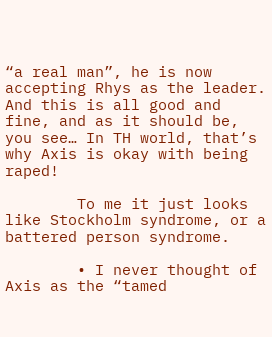“a real man”, he is now accepting Rhys as the leader. And this is all good and fine, and as it should be, you see… In TH world, that’s why Axis is okay with being raped!

        To me it just looks like Stockholm syndrome, or a battered person syndrome.

        • I never thought of Axis as the “tamed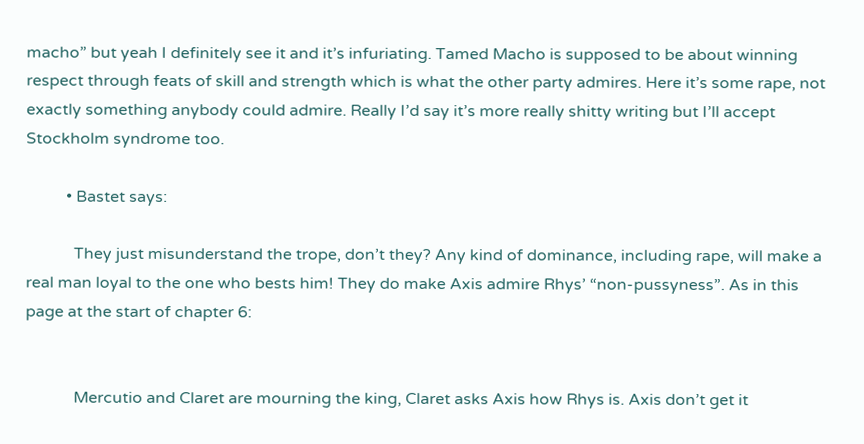macho” but yeah I definitely see it and it’s infuriating. Tamed Macho is supposed to be about winning respect through feats of skill and strength which is what the other party admires. Here it’s some rape, not exactly something anybody could admire. Really I’d say it’s more really shitty writing but I’ll accept Stockholm syndrome too.

          • Bastet says:

            They just misunderstand the trope, don’t they? Any kind of dominance, including rape, will make a real man loyal to the one who bests him! They do make Axis admire Rhys’ “non-pussyness”. As in this page at the start of chapter 6:


            Mercutio and Claret are mourning the king, Claret asks Axis how Rhys is. Axis don’t get it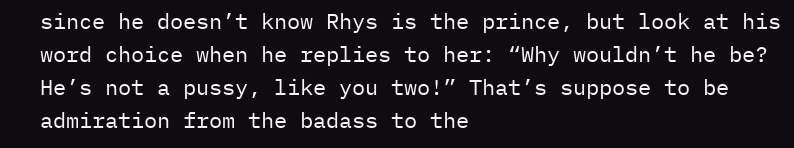since he doesn’t know Rhys is the prince, but look at his word choice when he replies to her: “Why wouldn’t he be? He’s not a pussy, like you two!” That’s suppose to be admiration from the badass to the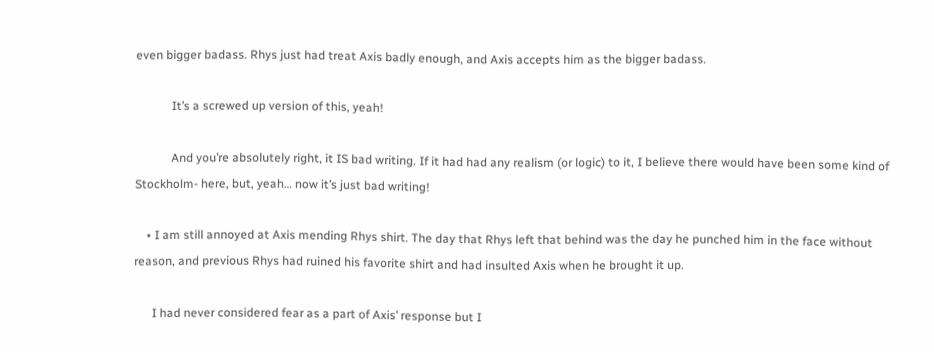even bigger badass. Rhys just had treat Axis badly enough, and Axis accepts him as the bigger badass.

            It’s a screwed up version of this, yeah!

            And you’re absolutely right, it IS bad writing. If it had had any realism (or logic) to it, I believe there would have been some kind of Stockholm- here, but, yeah… now it’s just bad writing!

    • I am still annoyed at Axis mending Rhys shirt. The day that Rhys left that behind was the day he punched him in the face without reason, and previous Rhys had ruined his favorite shirt and had insulted Axis when he brought it up.

      I had never considered fear as a part of Axis’ response but I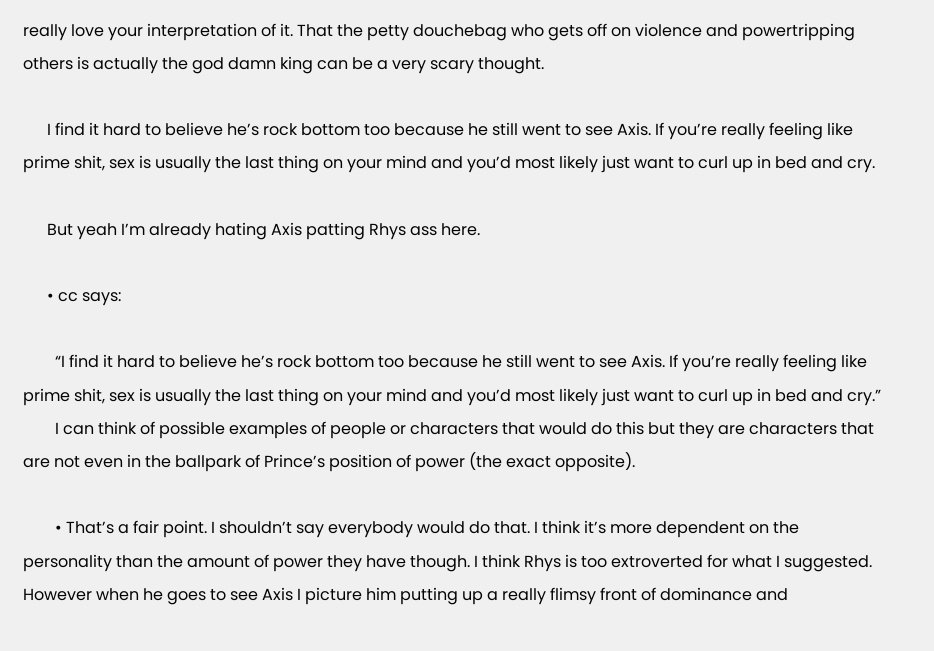really love your interpretation of it. That the petty douchebag who gets off on violence and powertripping others is actually the god damn king can be a very scary thought.

      I find it hard to believe he’s rock bottom too because he still went to see Axis. If you’re really feeling like prime shit, sex is usually the last thing on your mind and you’d most likely just want to curl up in bed and cry.

      But yeah I’m already hating Axis patting Rhys ass here.

      • cc says:

        “I find it hard to believe he’s rock bottom too because he still went to see Axis. If you’re really feeling like prime shit, sex is usually the last thing on your mind and you’d most likely just want to curl up in bed and cry.”
        I can think of possible examples of people or characters that would do this but they are characters that are not even in the ballpark of Prince’s position of power (the exact opposite).

        • That’s a fair point. I shouldn’t say everybody would do that. I think it’s more dependent on the personality than the amount of power they have though. I think Rhys is too extroverted for what I suggested. However when he goes to see Axis I picture him putting up a really flimsy front of dominance and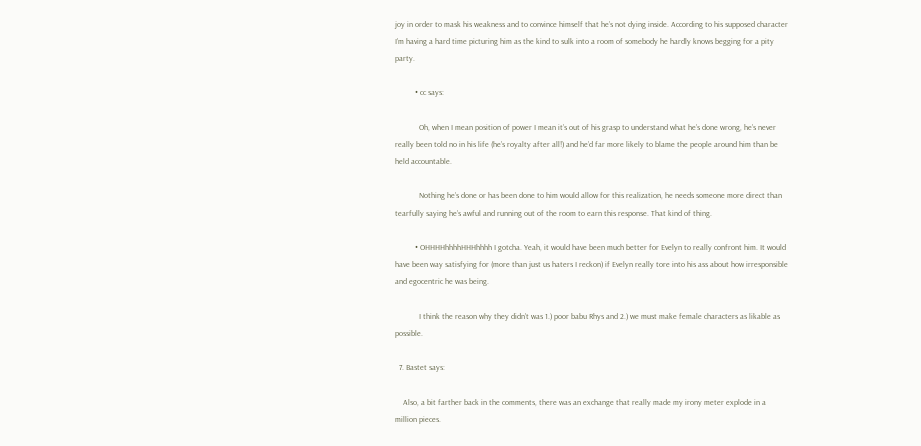joy in order to mask his weakness and to convince himself that he’s not dying inside. According to his supposed character I’m having a hard time picturing him as the kind to sulk into a room of somebody he hardly knows begging for a pity party.

          • cc says:

            Oh, when I mean position of power I mean it’s out of his grasp to understand what he’s done wrong, he’s never really been told no in his life (he’s royalty after all!) and he’d far more likely to blame the people around him than be held accountable.

            Nothing he’s done or has been done to him would allow for this realization, he needs someone more direct than tearfully saying he’s awful and running out of the room to earn this response. That kind of thing.

          • OHHHHhhhhHHHhhhh I gotcha. Yeah, it would have been much better for Evelyn to really confront him. It would have been way satisfying for (more than just us haters I reckon) if Evelyn really tore into his ass about how irresponsible and egocentric he was being.

            I think the reason why they didn’t was 1.) poor babu Rhys and 2.) we must make female characters as likable as possible.

  7. Bastet says:

    Also, a bit farther back in the comments, there was an exchange that really made my irony meter explode in a million pieces.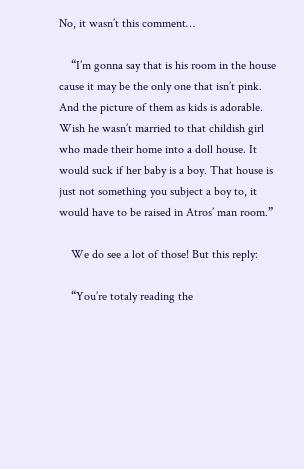No, it wasn’t this comment…

    “I’m gonna say that is his room in the house cause it may be the only one that isn’t pink. And the picture of them as kids is adorable. Wish he wasn’t married to that childish girl who made their home into a doll house. It would suck if her baby is a boy. That house is just not something you subject a boy to, it would have to be raised in Atros’ man room.”

    We do see a lot of those! But this reply:

    “You’re totaly reading the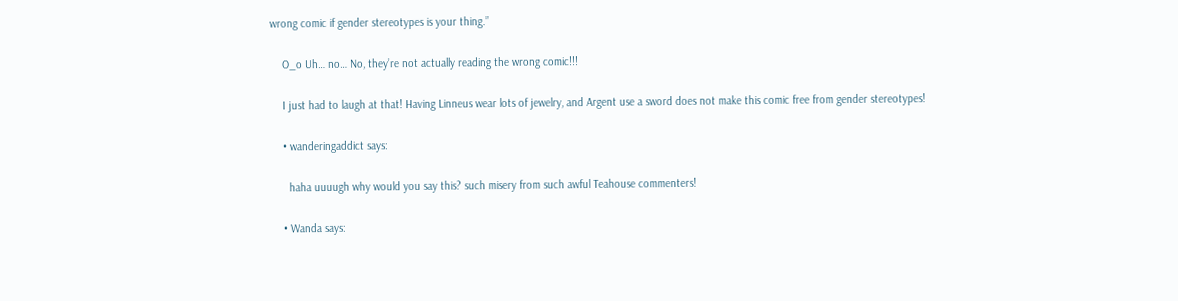wrong comic if gender stereotypes is your thing.”

    O_o Uh… no… No, they’re not actually reading the wrong comic!!!

    I just had to laugh at that! Having Linneus wear lots of jewelry, and Argent use a sword does not make this comic free from gender stereotypes!

    • wanderingaddict says:

      haha uuuugh why would you say this? such misery from such awful Teahouse commenters!

    • Wanda says: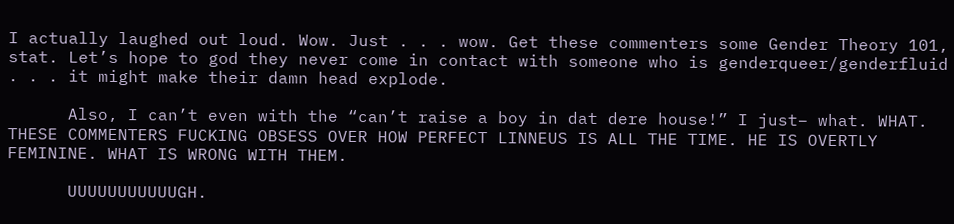I actually laughed out loud. Wow. Just . . . wow. Get these commenters some Gender Theory 101, stat. Let’s hope to god they never come in contact with someone who is genderqueer/genderfluid . . . it might make their damn head explode.

      Also, I can’t even with the “can’t raise a boy in dat dere house!” I just– what. WHAT. THESE COMMENTERS FUCKING OBSESS OVER HOW PERFECT LINNEUS IS ALL THE TIME. HE IS OVERTLY FEMININE. WHAT IS WRONG WITH THEM.

      UUUUUUUUUUUGH.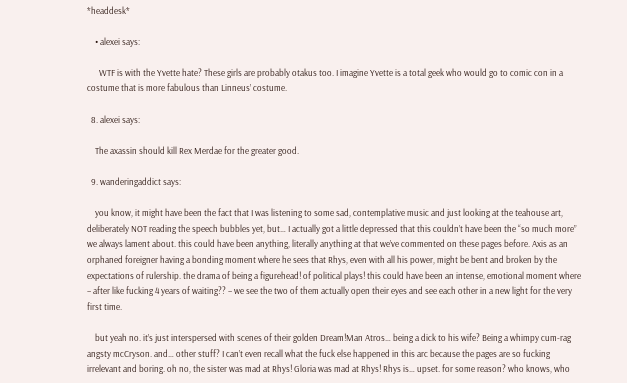*headdesk*

    • alexei says:

      WTF is with the Yvette hate? These girls are probably otakus too. I imagine Yvette is a total geek who would go to comic con in a costume that is more fabulous than Linneus’ costume.

  8. alexei says:

    The axassin should kill Rex Merdae for the greater good.

  9. wanderingaddict says:

    you know, it might have been the fact that I was listening to some sad, contemplative music and just looking at the teahouse art, deliberately NOT reading the speech bubbles yet, but… I actually got a little depressed that this couldn’t have been the “so much more” we always lament about. this could have been anything, literally anything at that we’ve commented on these pages before. Axis as an orphaned foreigner having a bonding moment where he sees that Rhys, even with all his power, might be bent and broken by the expectations of rulership. the drama of being a figurehead! of political plays! this could have been an intense, emotional moment where – after like fucking 4 years of waiting?? – we see the two of them actually open their eyes and see each other in a new light for the very first time.

    but yeah no. it’s just interspersed with scenes of their golden Dream!Man Atros… being a dick to his wife? Being a whimpy cum-rag angsty mcCryson. and… other stuff? I can’t even recall what the fuck else happened in this arc because the pages are so fucking irrelevant and boring. oh no, the sister was mad at Rhys! Gloria was mad at Rhys! Rhys is… upset. for some reason? who knows, who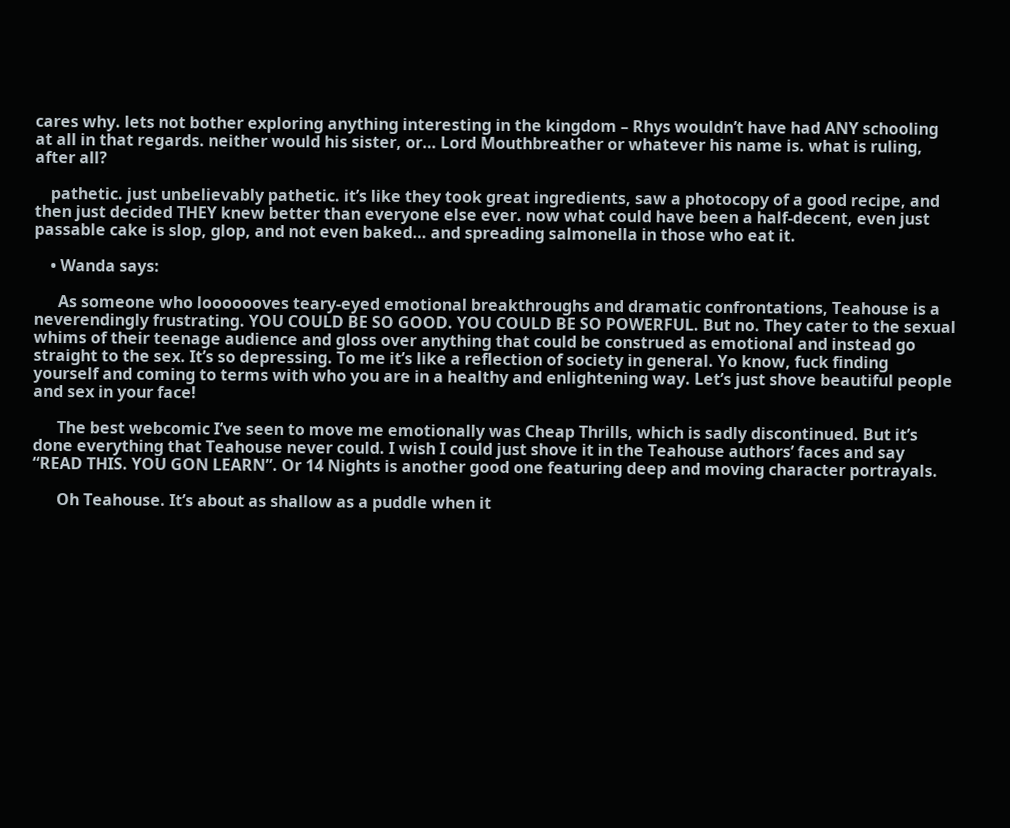cares why. lets not bother exploring anything interesting in the kingdom – Rhys wouldn’t have had ANY schooling at all in that regards. neither would his sister, or… Lord Mouthbreather or whatever his name is. what is ruling, after all?

    pathetic. just unbelievably pathetic. it’s like they took great ingredients, saw a photocopy of a good recipe, and then just decided THEY knew better than everyone else ever. now what could have been a half-decent, even just passable cake is slop, glop, and not even baked… and spreading salmonella in those who eat it.

    • Wanda says:

      As someone who looooooves teary-eyed emotional breakthroughs and dramatic confrontations, Teahouse is a neverendingly frustrating. YOU COULD BE SO GOOD. YOU COULD BE SO POWERFUL. But no. They cater to the sexual whims of their teenage audience and gloss over anything that could be construed as emotional and instead go straight to the sex. It’s so depressing. To me it’s like a reflection of society in general. Yo know, fuck finding yourself and coming to terms with who you are in a healthy and enlightening way. Let’s just shove beautiful people and sex in your face!

      The best webcomic I’ve seen to move me emotionally was Cheap Thrills, which is sadly discontinued. But it’s done everything that Teahouse never could. I wish I could just shove it in the Teahouse authors’ faces and say “READ THIS. YOU GON LEARN”. Or 14 Nights is another good one featuring deep and moving character portrayals.

      Oh Teahouse. It’s about as shallow as a puddle when it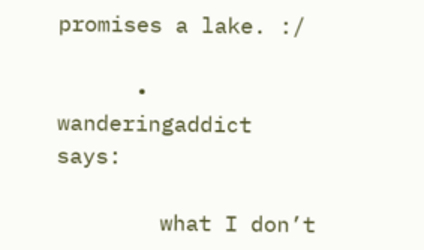promises a lake. :/

      • wanderingaddict says:

        what I don’t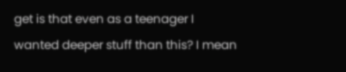get is that even as a teenager I wanted deeper stuff than this? I mean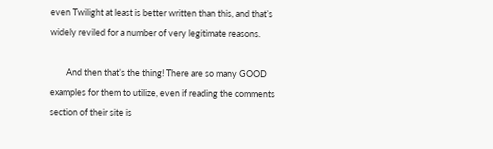even Twilight at least is better written than this, and that’s widely reviled for a number of very legitimate reasons.

        And then that’s the thing! There are so many GOOD examples for them to utilize, even if reading the comments section of their site is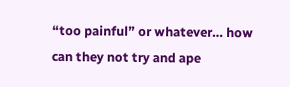“too painful” or whatever… how can they not try and ape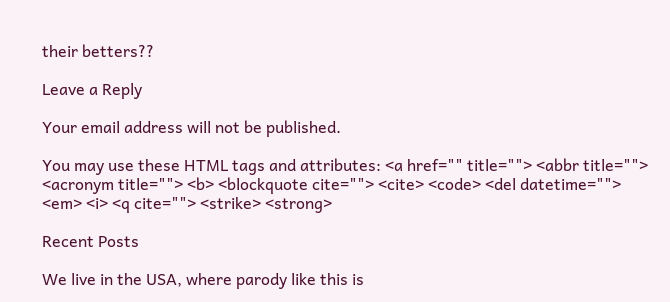their betters??

Leave a Reply

Your email address will not be published.

You may use these HTML tags and attributes: <a href="" title=""> <abbr title=""> <acronym title=""> <b> <blockquote cite=""> <cite> <code> <del datetime=""> <em> <i> <q cite=""> <strike> <strong>

Recent Posts

We live in the USA, where parody like this is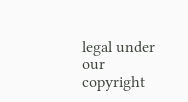legal under our copyright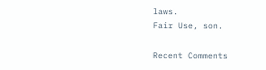laws.
Fair Use, son.

Recent Comments